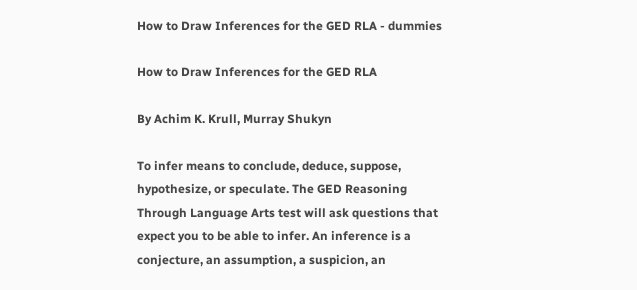How to Draw Inferences for the GED RLA - dummies

How to Draw Inferences for the GED RLA

By Achim K. Krull, Murray Shukyn

To infer means to conclude, deduce, suppose, hypothesize, or speculate. The GED Reasoning Through Language Arts test will ask questions that expect you to be able to infer. An inference is a conjecture, an assumption, a suspicion, an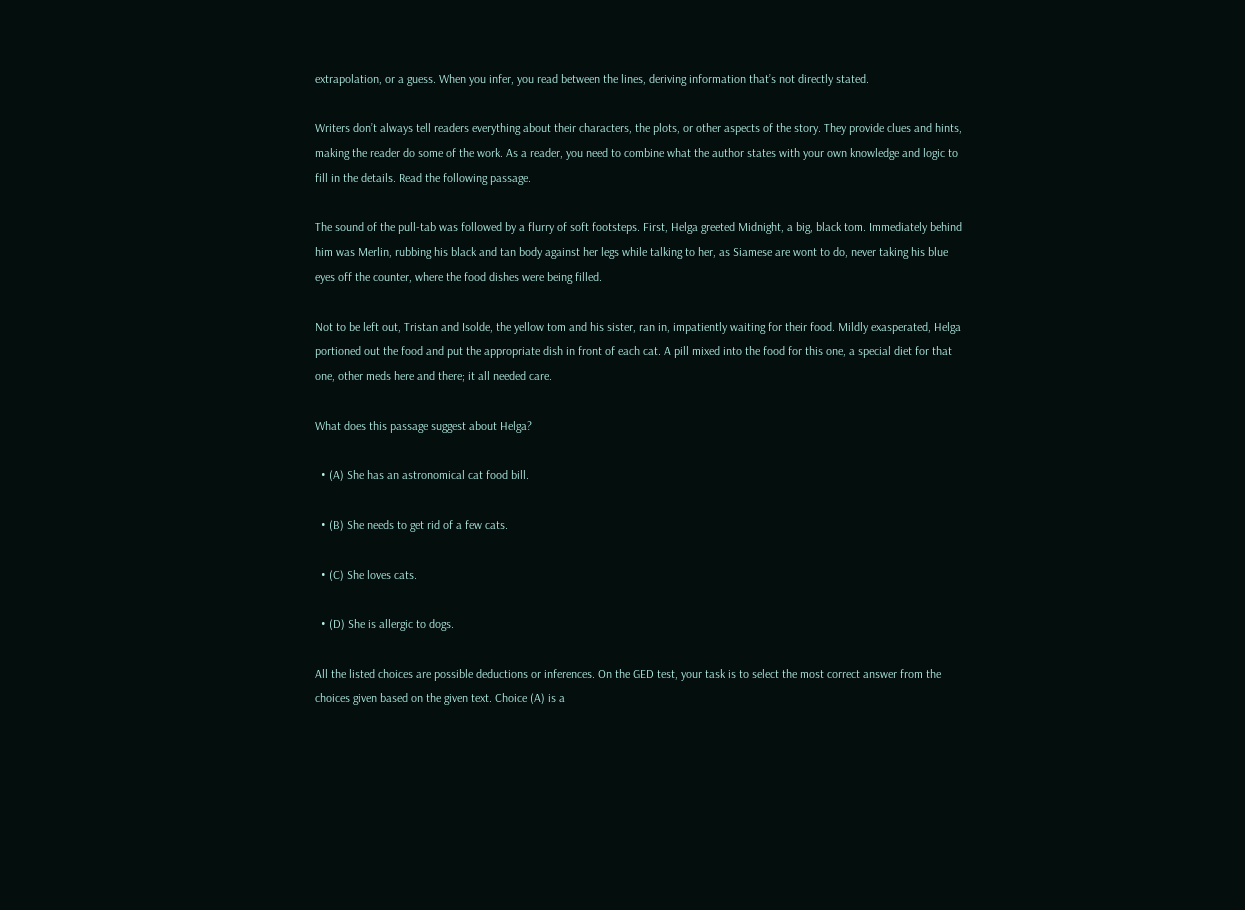extrapolation, or a guess. When you infer, you read between the lines, deriving information that’s not directly stated.

Writers don’t always tell readers everything about their characters, the plots, or other aspects of the story. They provide clues and hints, making the reader do some of the work. As a reader, you need to combine what the author states with your own knowledge and logic to fill in the details. Read the following passage.

The sound of the pull-tab was followed by a flurry of soft footsteps. First, Helga greeted Midnight, a big, black tom. Immediately behind him was Merlin, rubbing his black and tan body against her legs while talking to her, as Siamese are wont to do, never taking his blue eyes off the counter, where the food dishes were being filled.

Not to be left out, Tristan and Isolde, the yellow tom and his sister, ran in, impatiently waiting for their food. Mildly exasperated, Helga portioned out the food and put the appropriate dish in front of each cat. A pill mixed into the food for this one, a special diet for that one, other meds here and there; it all needed care.

What does this passage suggest about Helga?

  • (A) She has an astronomical cat food bill.

  • (B) She needs to get rid of a few cats.

  • (C) She loves cats.

  • (D) She is allergic to dogs.

All the listed choices are possible deductions or inferences. On the GED test, your task is to select the most correct answer from the choices given based on the given text. Choice (A) is a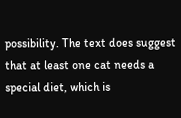possibility. The text does suggest that at least one cat needs a special diet, which is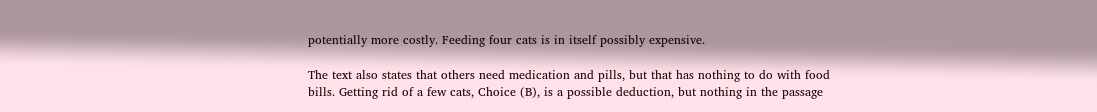potentially more costly. Feeding four cats is in itself possibly expensive.

The text also states that others need medication and pills, but that has nothing to do with food bills. Getting rid of a few cats, Choice (B), is a possible deduction, but nothing in the passage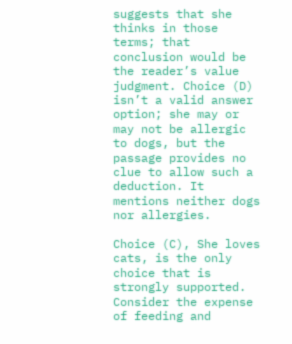suggests that she thinks in those terms; that conclusion would be the reader’s value judgment. Choice (D) isn’t a valid answer option; she may or may not be allergic to dogs, but the passage provides no clue to allow such a deduction. It mentions neither dogs nor allergies.

Choice (C), She loves cats, is the only choice that is strongly supported. Consider the expense of feeding and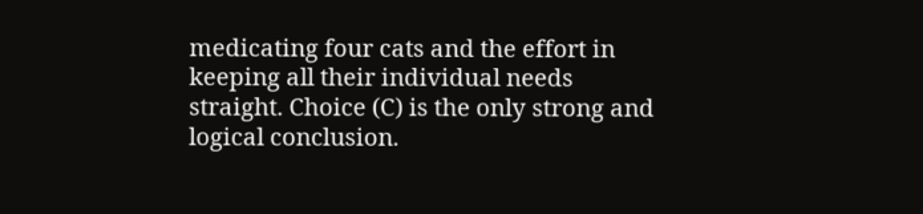medicating four cats and the effort in keeping all their individual needs straight. Choice (C) is the only strong and logical conclusion.